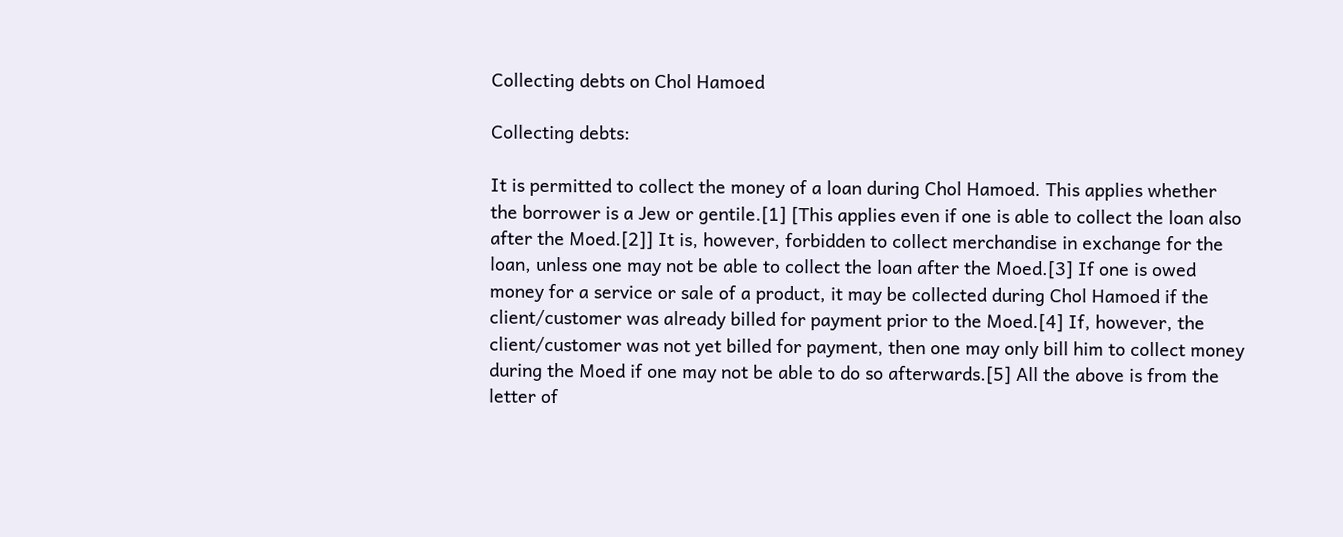Collecting debts on Chol Hamoed

Collecting debts:

It is permitted to collect the money of a loan during Chol Hamoed. This applies whether the borrower is a Jew or gentile.[1] [This applies even if one is able to collect the loan also after the Moed.[2]] It is, however, forbidden to collect merchandise in exchange for the loan, unless one may not be able to collect the loan after the Moed.[3] If one is owed money for a service or sale of a product, it may be collected during Chol Hamoed if the client/customer was already billed for payment prior to the Moed.[4] If, however, the client/customer was not yet billed for payment, then one may only bill him to collect money during the Moed if one may not be able to do so afterwards.[5] All the above is from the letter of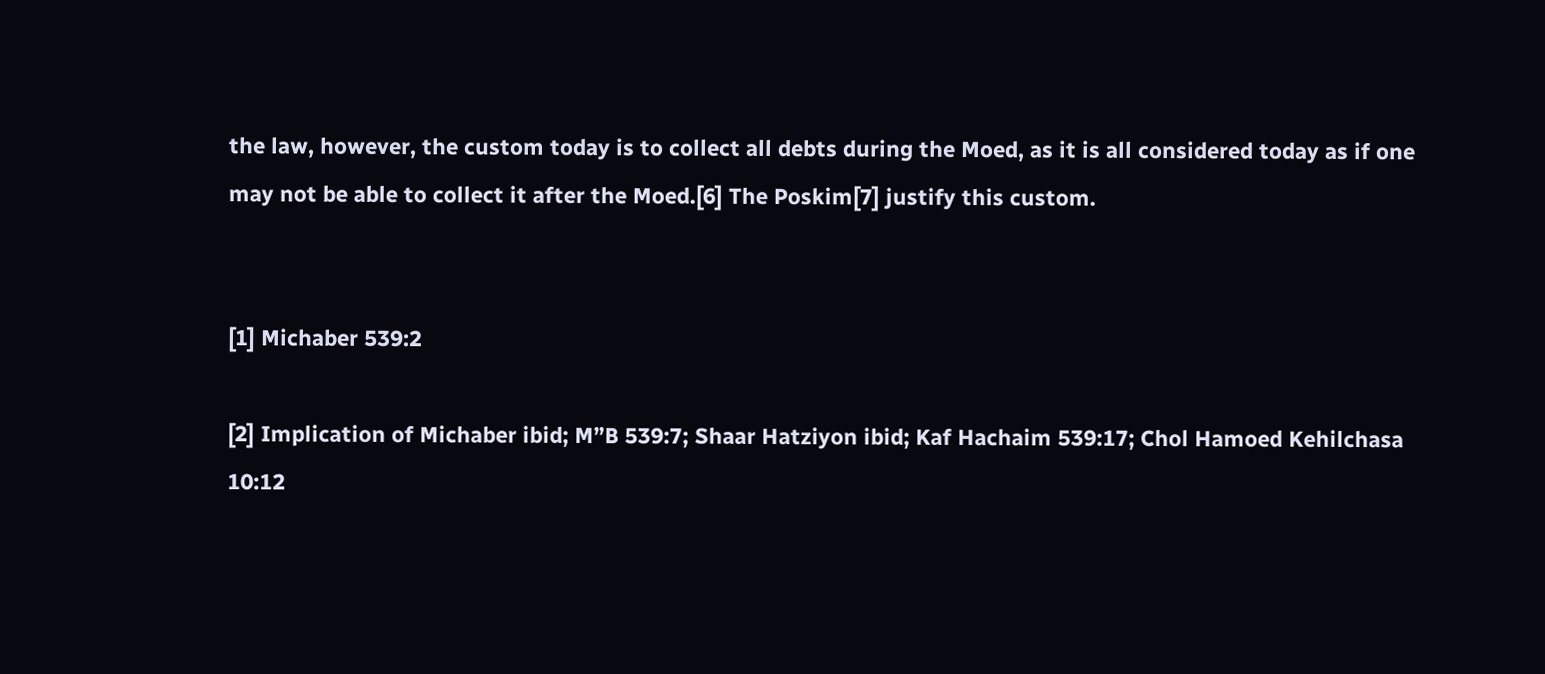the law, however, the custom today is to collect all debts during the Moed, as it is all considered today as if one may not be able to collect it after the Moed.[6] The Poskim[7] justify this custom.


[1] Michaber 539:2

[2] Implication of Michaber ibid; M”B 539:7; Shaar Hatziyon ibid; Kaf Hachaim 539:17; Chol Hamoed Kehilchasa 10:12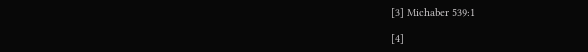[3] Michaber 539:1

[4]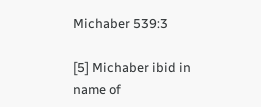Michaber 539:3

[5] Michaber ibid in name of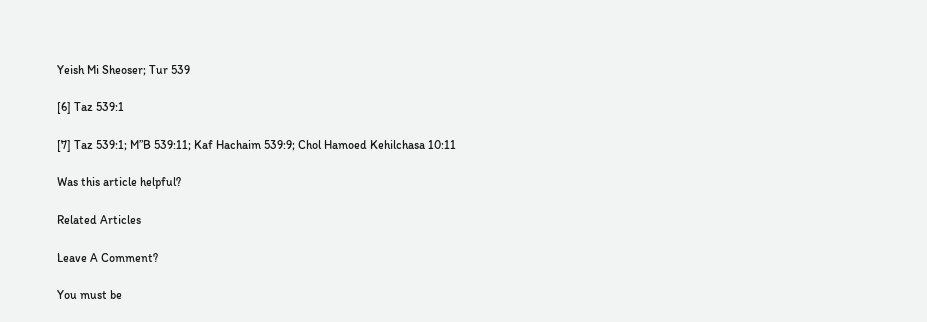Yeish Mi Sheoser; Tur 539

[6] Taz 539:1

[7] Taz 539:1; M”B 539:11; Kaf Hachaim 539:9; Chol Hamoed Kehilchasa 10:11

Was this article helpful?

Related Articles

Leave A Comment?

You must be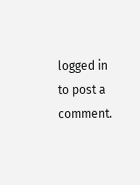logged in to post a comment.